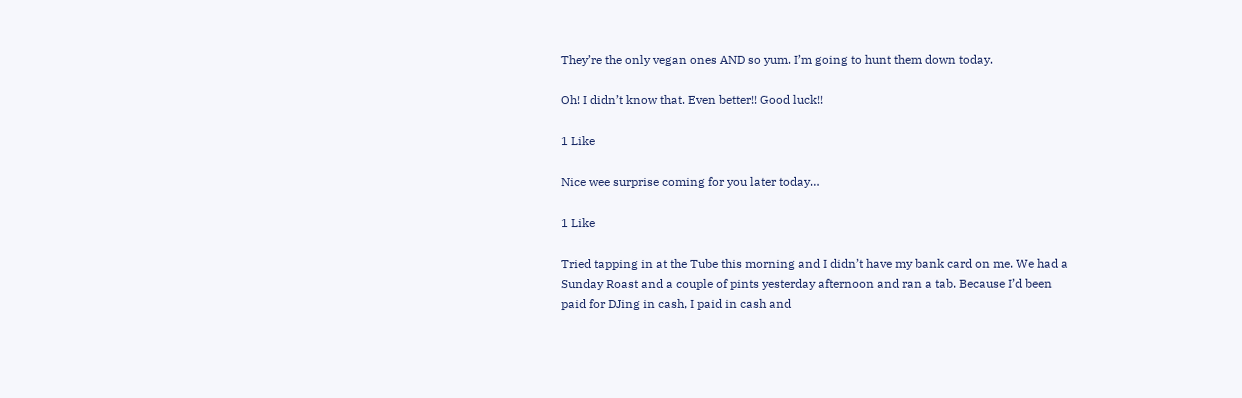They’re the only vegan ones AND so yum. I’m going to hunt them down today.

Oh! I didn’t know that. Even better!! Good luck!!

1 Like

Nice wee surprise coming for you later today…

1 Like

Tried tapping in at the Tube this morning and I didn’t have my bank card on me. We had a Sunday Roast and a couple of pints yesterday afternoon and ran a tab. Because I’d been paid for DJing in cash, I paid in cash and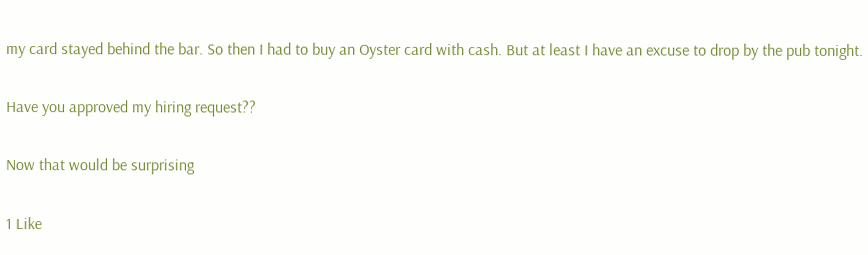my card stayed behind the bar. So then I had to buy an Oyster card with cash. But at least I have an excuse to drop by the pub tonight.

Have you approved my hiring request??

Now that would be surprising

1 Like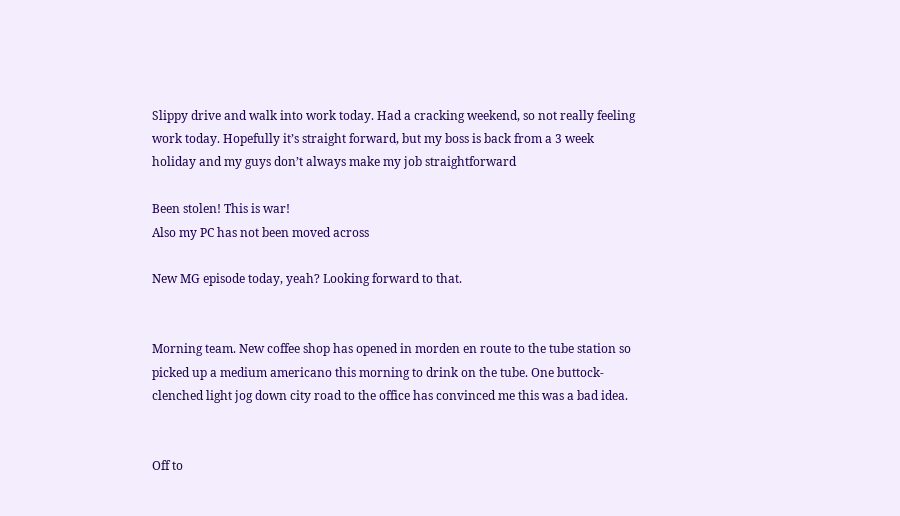Slippy drive and walk into work today. Had a cracking weekend, so not really feeling work today. Hopefully it’s straight forward, but my boss is back from a 3 week holiday and my guys don’t always make my job straightforward

Been stolen! This is war!
Also my PC has not been moved across

New MG episode today, yeah? Looking forward to that.


Morning team. New coffee shop has opened in morden en route to the tube station so picked up a medium americano this morning to drink on the tube. One buttock-clenched light jog down city road to the office has convinced me this was a bad idea.


Off to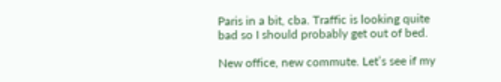Paris in a bit, cba. Traffic is looking quite bad so I should probably get out of bed.

New office, new commute. Let’s see if my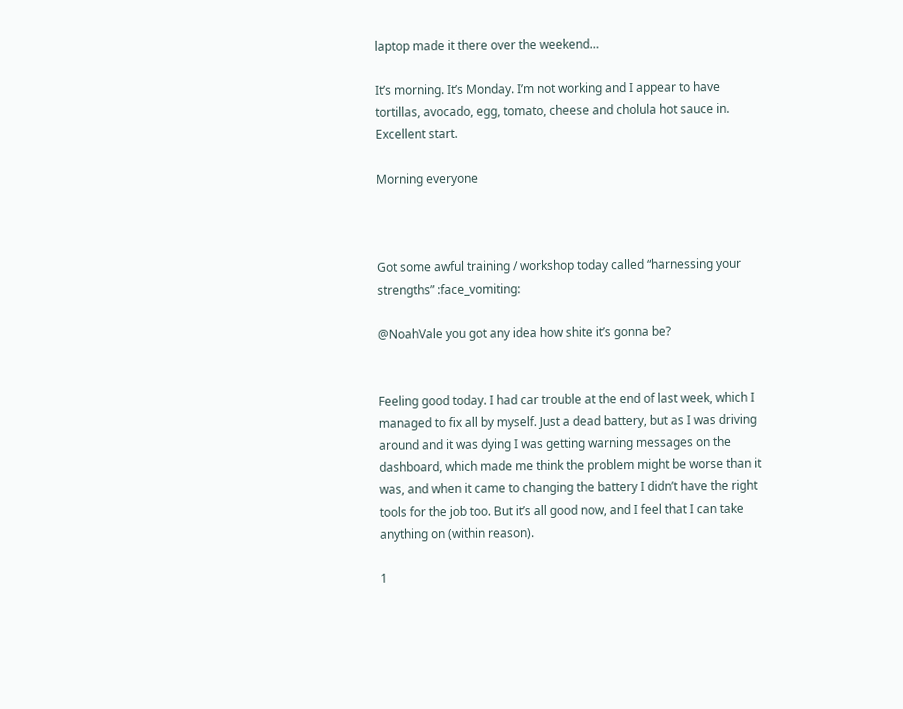laptop made it there over the weekend…

It’s morning. It’s Monday. I’m not working and I appear to have tortillas, avocado, egg, tomato, cheese and cholula hot sauce in. Excellent start.

Morning everyone



Got some awful training / workshop today called “harnessing your strengths” :face_vomiting:

@NoahVale you got any idea how shite it’s gonna be?


Feeling good today. I had car trouble at the end of last week, which I managed to fix all by myself. Just a dead battery, but as I was driving around and it was dying I was getting warning messages on the dashboard, which made me think the problem might be worse than it was, and when it came to changing the battery I didn’t have the right tools for the job too. But it’s all good now, and I feel that I can take anything on (within reason).

1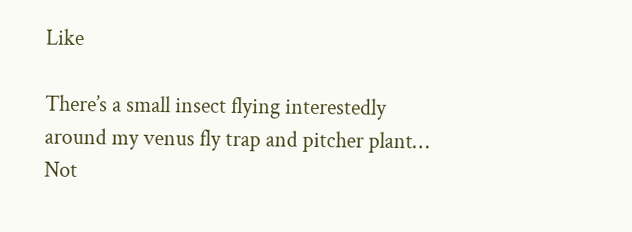Like

There’s a small insect flying interestedly around my venus fly trap and pitcher plant… Not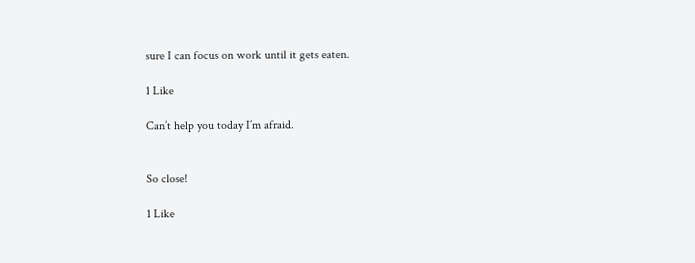sure I can focus on work until it gets eaten.

1 Like

Can’t help you today I’m afraid.


So close!

1 Like